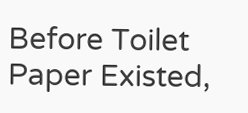Before Toilet Paper Existed,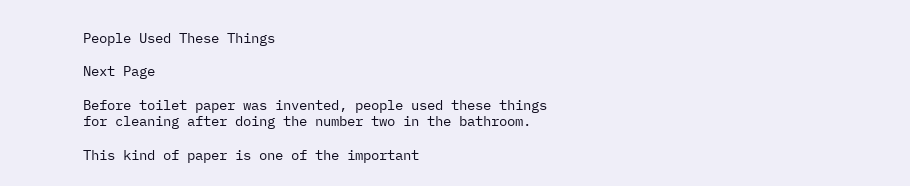People Used These Things

Next Page

Before toilet paper was invented, people used these things for cleaning after doing the number two in the bathroom.

This kind of paper is one of the important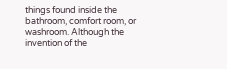things found inside the bathroom, comfort room, or washroom. Although the invention of the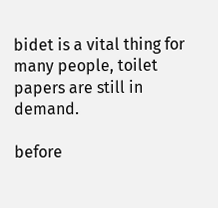bidet is a vital thing for many people, toilet papers are still in demand.

before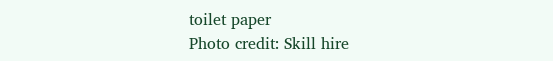toilet paper
Photo credit: Skill hire